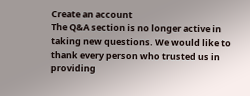Create an account
The Q&A section is no longer active in taking new questions. We would like to thank every person who trusted us in providing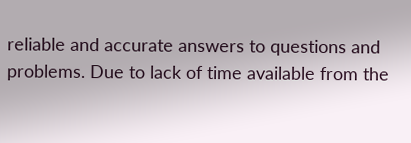reliable and accurate answers to questions and problems. Due to lack of time available from the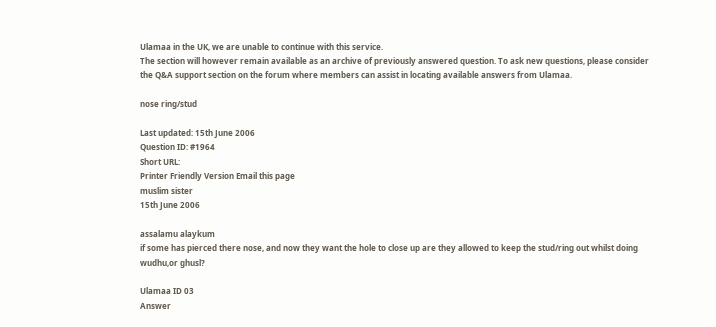Ulamaa in the UK, we are unable to continue with this service.
The section will however remain available as an archive of previously answered question. To ask new questions, please consider the Q&A support section on the forum where members can assist in locating available answers from Ulamaa.

nose ring/stud

Last updated: 15th June 2006
Question ID: #1964
Short URL:
Printer Friendly Version Email this page
muslim sister
15th June 2006

assalamu alaykum
if some has pierced there nose, and now they want the hole to close up are they allowed to keep the stud/ring out whilst doing wudhu,or ghusl?

Ulamaa ID 03
Answer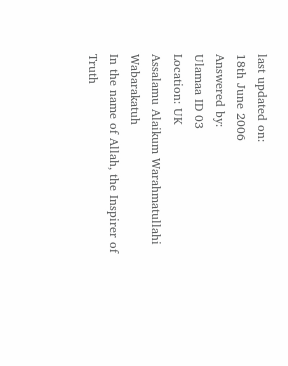last updated on:
18th June 2006
Answered by:
Ulamaa ID 03
Location: UK
Assalamu Alaikum Warahmatullahi Wabarakatuh
In the name of Allah, the Inspirer of Truth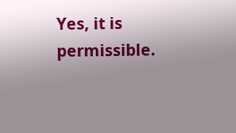Yes, it is permissible.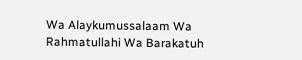Wa Alaykumussalaam Wa Rahmatullahi Wa Barakatuh